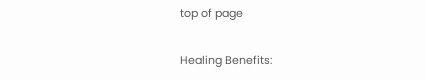top of page

Healing Benefits: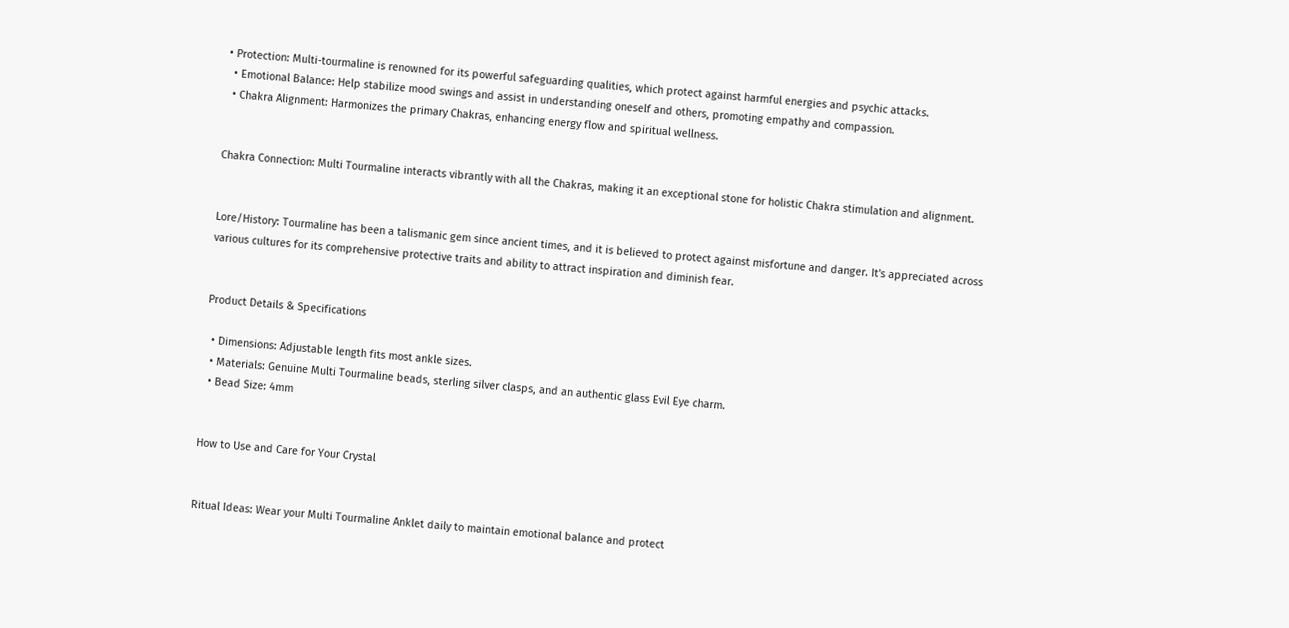• Protection: Multi-tourmaline is renowned for its powerful safeguarding qualities, which protect against harmful energies and psychic attacks.
  • Emotional Balance: Help stabilize mood swings and assist in understanding oneself and others, promoting empathy and compassion.
  • Chakra Alignment: Harmonizes the primary Chakras, enhancing energy flow and spiritual wellness.


Chakra Connection: Multi Tourmaline interacts vibrantly with all the Chakras, making it an exceptional stone for holistic Chakra stimulation and alignment.


Lore/History: Tourmaline has been a talismanic gem since ancient times, and it is believed to protect against misfortune and danger. It's appreciated across various cultures for its comprehensive protective traits and ability to attract inspiration and diminish fear.


Product Details & Specifications

  • Dimensions: Adjustable length fits most ankle sizes.
  • Materials: Genuine Multi Tourmaline beads, sterling silver clasps, and an authentic glass Evil Eye charm.
  • Bead Size: 4mm


How to Use and Care for Your Crystal


Ritual Ideas: Wear your Multi Tourmaline Anklet daily to maintain emotional balance and protect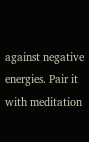against negative energies. Pair it with meditation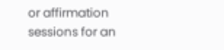or affirmation sessions for an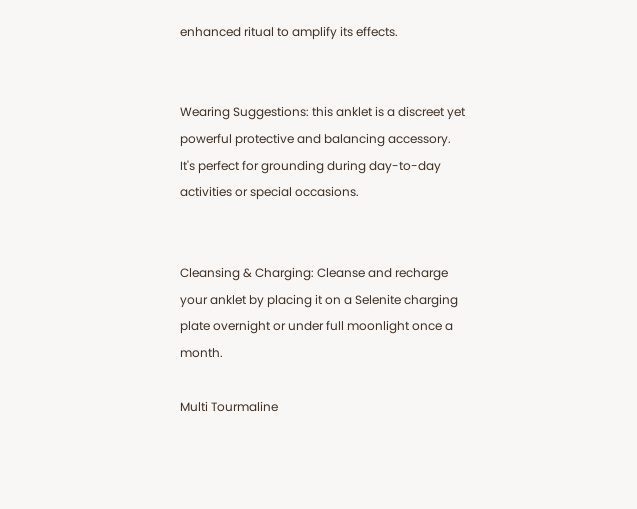enhanced ritual to amplify its effects.


Wearing Suggestions: this anklet is a discreet yet powerful protective and balancing accessory. It's perfect for grounding during day-to-day activities or special occasions.


Cleansing & Charging: Cleanse and recharge your anklet by placing it on a Selenite charging plate overnight or under full moonlight once a month.

Multi Tourmaline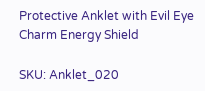Protective Anklet with Evil Eye Charm Energy Shield

SKU: Anklet_020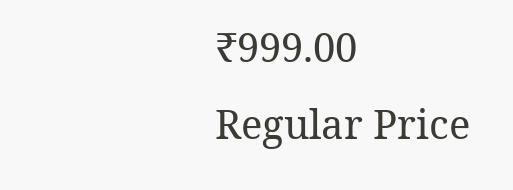₹999.00 Regular Price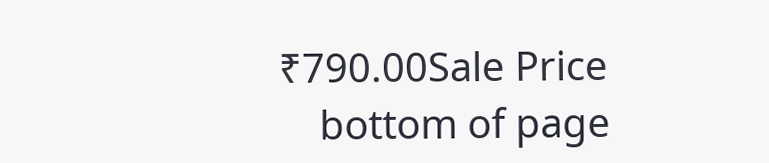₹790.00Sale Price
    bottom of page